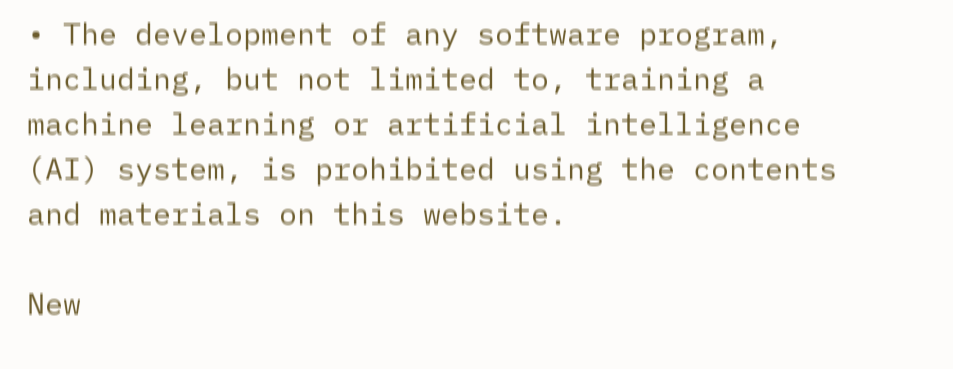• The development of any software program, including, but not limited to, training a machine learning or artificial intelligence (AI) system, is prohibited using the contents and materials on this website.

New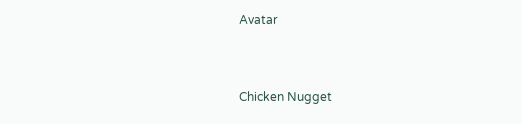Avatar


Chicken Nugget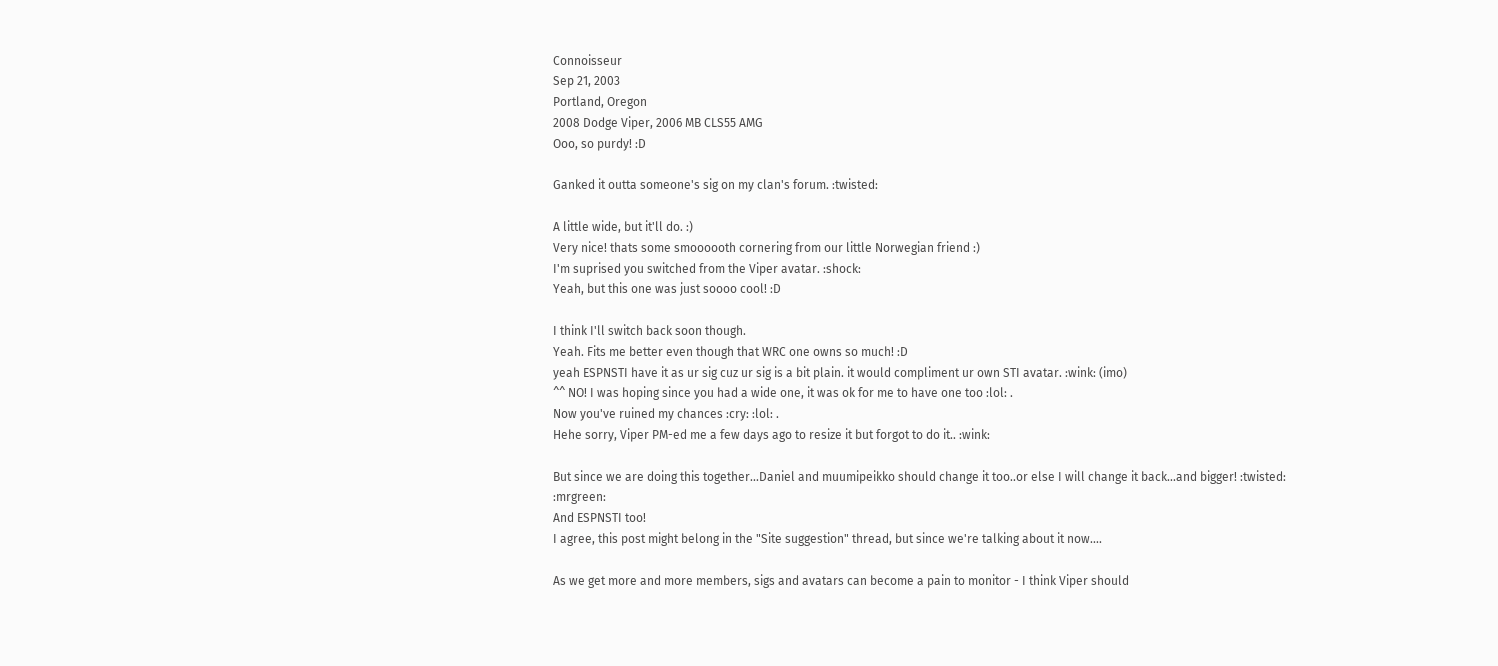Connoisseur
Sep 21, 2003
Portland, Oregon
2008 Dodge Viper, 2006 MB CLS55 AMG
Ooo, so purdy! :D

Ganked it outta someone's sig on my clan's forum. :twisted:

A little wide, but it'll do. :)
Very nice! thats some smoooooth cornering from our little Norwegian friend :)
I'm suprised you switched from the Viper avatar. :shock:
Yeah, but this one was just soooo cool! :D

I think I'll switch back soon though.
Yeah. Fits me better even though that WRC one owns so much! :D
yeah ESPNSTI have it as ur sig cuz ur sig is a bit plain. it would compliment ur own STI avatar. :wink: (imo)
^^ NO! I was hoping since you had a wide one, it was ok for me to have one too :lol: .
Now you've ruined my chances :cry: :lol: .
Hehe sorry, Viper PM-ed me a few days ago to resize it but forgot to do it.. :wink:

But since we are doing this together...Daniel and muumipeikko should change it too..or else I will change it back...and bigger! :twisted: :mrgreen:
And ESPNSTI too!
I agree, this post might belong in the "Site suggestion" thread, but since we're talking about it now....

As we get more and more members, sigs and avatars can become a pain to monitor - I think Viper should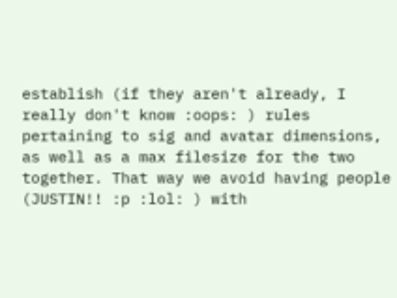establish (if they aren't already, I really don't know :oops: ) rules pertaining to sig and avatar dimensions, as well as a max filesize for the two together. That way we avoid having people (JUSTIN!! :p :lol: ) with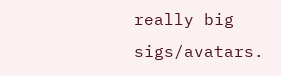really big sigs/avatars.